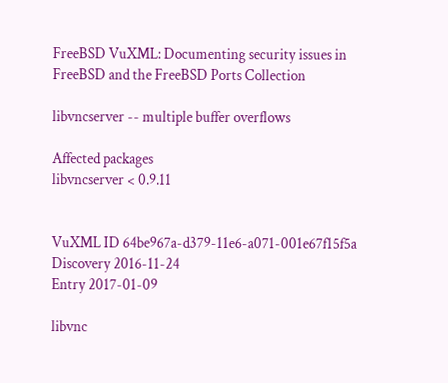FreeBSD VuXML: Documenting security issues in FreeBSD and the FreeBSD Ports Collection

libvncserver -- multiple buffer overflows

Affected packages
libvncserver < 0.9.11


VuXML ID 64be967a-d379-11e6-a071-001e67f15f5a
Discovery 2016-11-24
Entry 2017-01-09

libvnc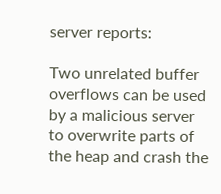server reports:

Two unrelated buffer overflows can be used by a malicious server to overwrite parts of the heap and crash the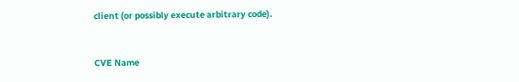client (or possibly execute arbitrary code).


CVE Name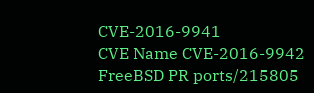CVE-2016-9941
CVE Name CVE-2016-9942
FreeBSD PR ports/215805